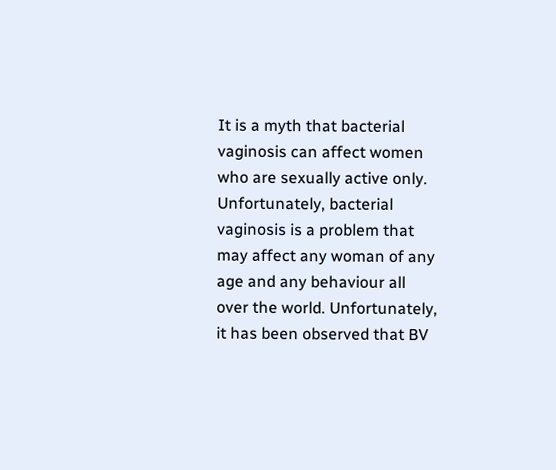It is a myth that bacterial vaginosis can affect women who are sexually active only. Unfortunately, bacterial vaginosis is a problem that may affect any woman of any age and any behaviour all over the world. Unfortunately, it has been observed that BV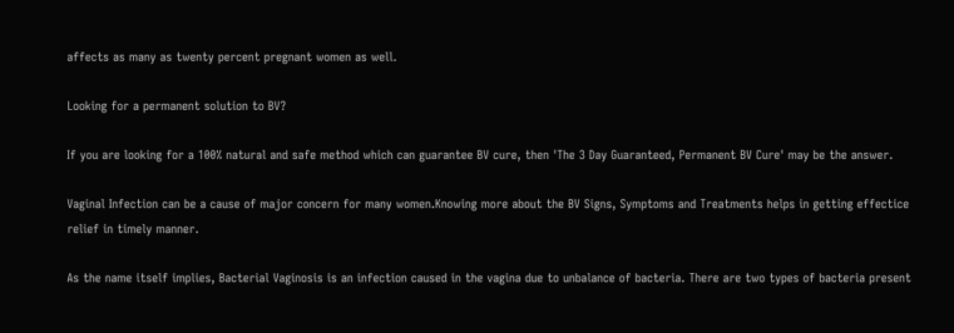affects as many as twenty percent pregnant women as well.

Looking for a permanent solution to BV?

If you are looking for a 100% natural and safe method which can guarantee BV cure, then 'The 3 Day Guaranteed, Permanent BV Cure' may be the answer.

Vaginal Infection can be a cause of major concern for many women.Knowing more about the BV Signs, Symptoms and Treatments helps in getting effectice relief in timely manner.

As the name itself implies, Bacterial Vaginosis is an infection caused in the vagina due to unbalance of bacteria. There are two types of bacteria present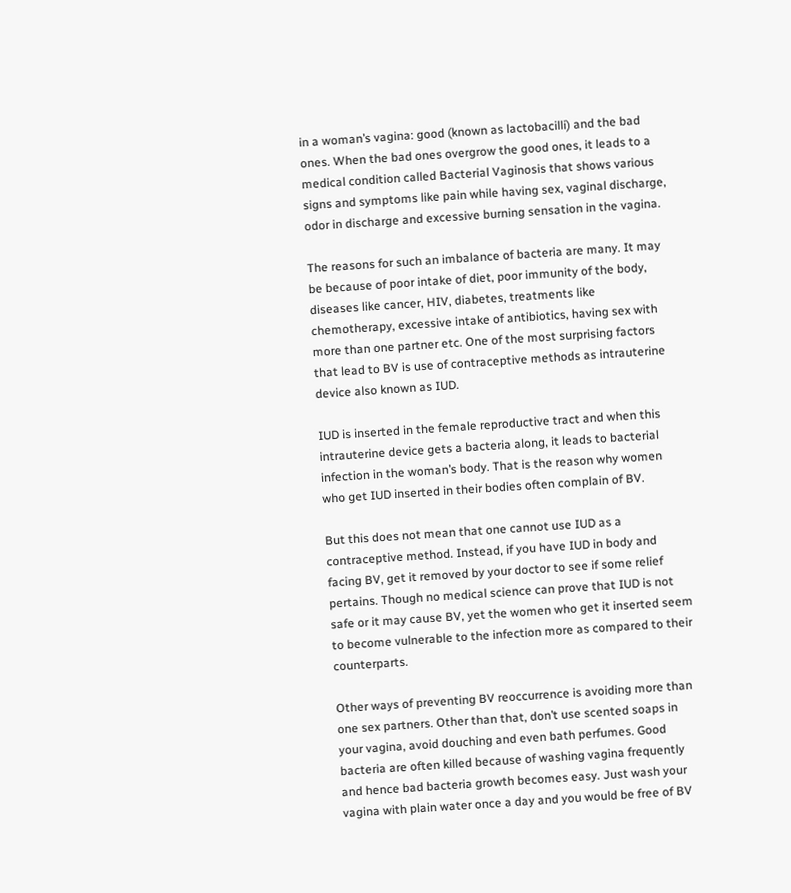in a woman’s vagina: good (known as lactobacilli) and the bad ones. When the bad ones overgrow the good ones, it leads to a medical condition called Bacterial Vaginosis that shows various signs and symptoms like pain while having sex, vaginal discharge, odor in discharge and excessive burning sensation in the vagina.

The reasons for such an imbalance of bacteria are many. It may be because of poor intake of diet, poor immunity of the body, diseases like cancer, HIV, diabetes, treatments like chemotherapy, excessive intake of antibiotics, having sex with more than one partner etc. One of the most surprising factors that lead to BV is use of contraceptive methods as intrauterine device also known as IUD.

IUD is inserted in the female reproductive tract and when this intrauterine device gets a bacteria along, it leads to bacterial infection in the woman’s body. That is the reason why women who get IUD inserted in their bodies often complain of BV.

But this does not mean that one cannot use IUD as a contraceptive method. Instead, if you have IUD in body and facing BV, get it removed by your doctor to see if some relief pertains. Though no medical science can prove that IUD is not safe or it may cause BV, yet the women who get it inserted seem to become vulnerable to the infection more as compared to their counterparts.

Other ways of preventing BV reoccurrence is avoiding more than one sex partners. Other than that, don’t use scented soaps in your vagina, avoid douching and even bath perfumes. Good bacteria are often killed because of washing vagina frequently and hence bad bacteria growth becomes easy. Just wash your vagina with plain water once a day and you would be free of BV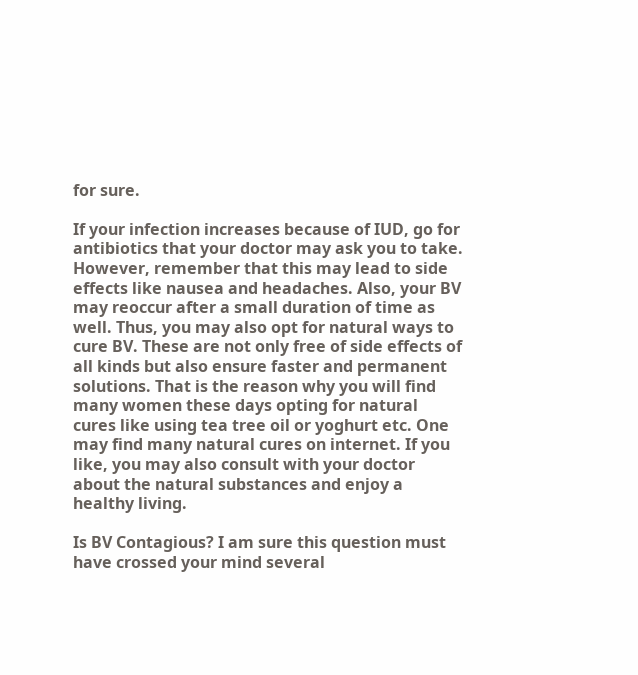for sure.

If your infection increases because of IUD, go for antibiotics that your doctor may ask you to take. However, remember that this may lead to side effects like nausea and headaches. Also, your BV may reoccur after a small duration of time as well. Thus, you may also opt for natural ways to cure BV. These are not only free of side effects of all kinds but also ensure faster and permanent solutions. That is the reason why you will find many women these days opting for natural cures like using tea tree oil or yoghurt etc. One may find many natural cures on internet. If you like, you may also consult with your doctor about the natural substances and enjoy a healthy living.

Is BV Contagious? I am sure this question must have crossed your mind several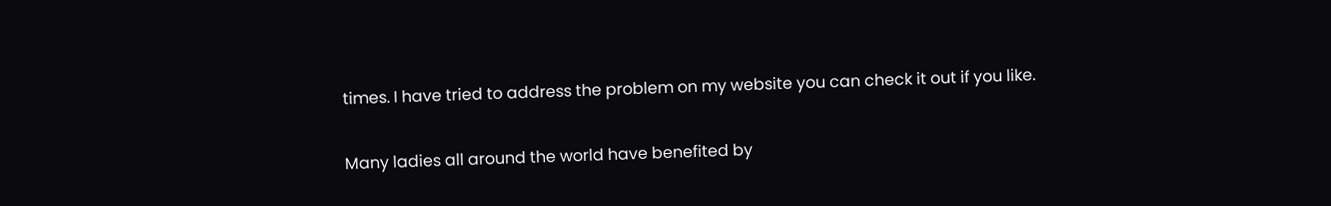times. I have tried to address the problem on my website you can check it out if you like.

Many ladies all around the world have benefited by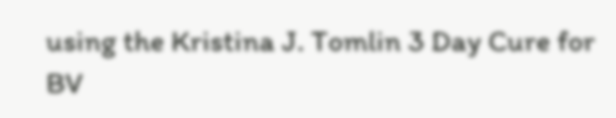using the Kristina J. Tomlin 3 Day Cure for BV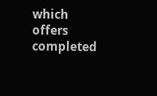which offers completed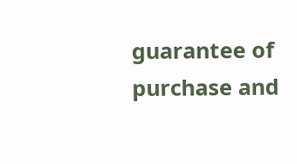guarantee of purchase and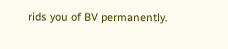rids you of BV permanently.